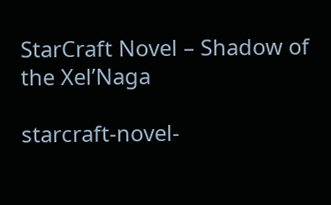StarCraft Novel – Shadow of the Xel’Naga

starcraft-novel-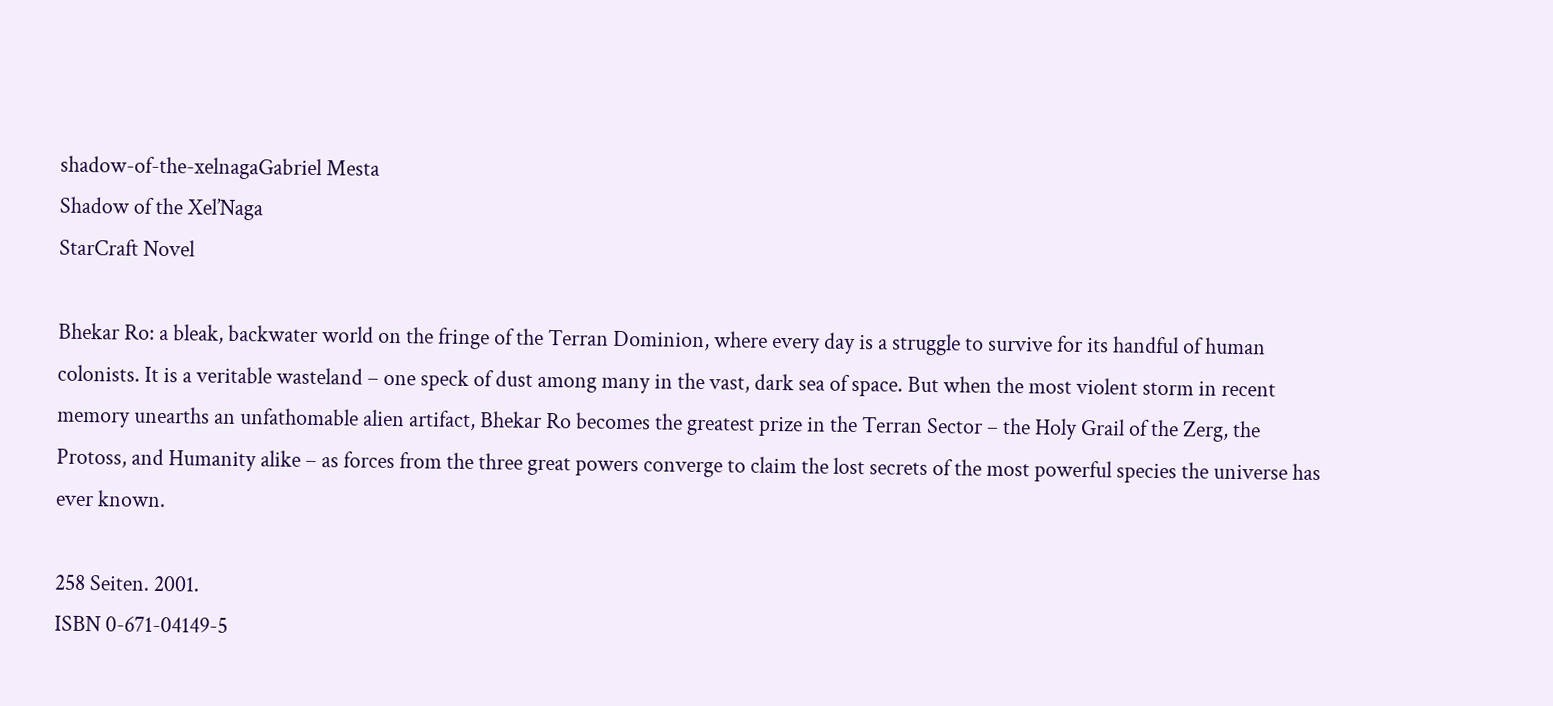shadow-of-the-xelnagaGabriel Mesta
Shadow of the Xel’Naga
StarCraft Novel

Bhekar Ro: a bleak, backwater world on the fringe of the Terran Dominion, where every day is a struggle to survive for its handful of human colonists. It is a veritable wasteland – one speck of dust among many in the vast, dark sea of space. But when the most violent storm in recent memory unearths an unfathomable alien artifact, Bhekar Ro becomes the greatest prize in the Terran Sector – the Holy Grail of the Zerg, the Protoss, and Humanity alike – as forces from the three great powers converge to claim the lost secrets of the most powerful species the universe has ever known.

258 Seiten. 2001.
ISBN 0-671-04149-5